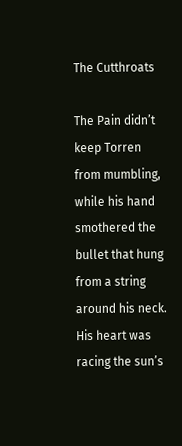The Cutthroats

The Pain didn’t keep Torren from mumbling, while his hand smothered the bullet that hung from a string around his neck. His heart was racing the sun’s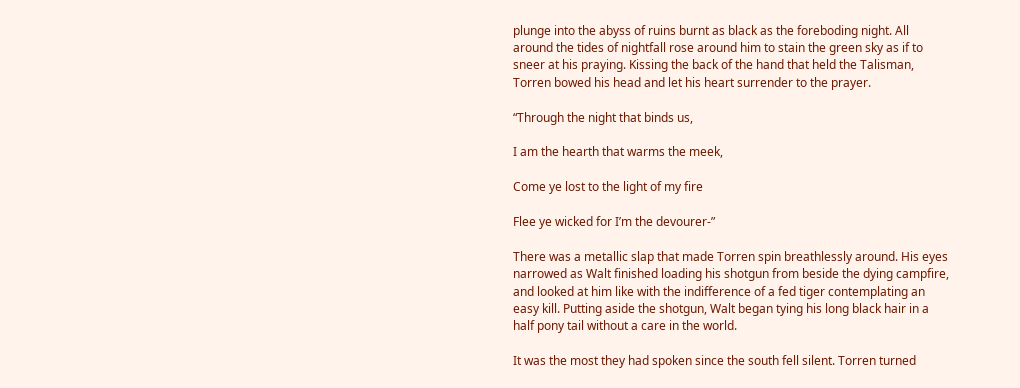plunge into the abyss of ruins burnt as black as the foreboding night. All around the tides of nightfall rose around him to stain the green sky as if to sneer at his praying. Kissing the back of the hand that held the Talisman, Torren bowed his head and let his heart surrender to the prayer.

“Through the night that binds us,

I am the hearth that warms the meek,

Come ye lost to the light of my fire

Flee ye wicked for I’m the devourer-”

There was a metallic slap that made Torren spin breathlessly around. His eyes narrowed as Walt finished loading his shotgun from beside the dying campfire, and looked at him like with the indifference of a fed tiger contemplating an easy kill. Putting aside the shotgun, Walt began tying his long black hair in a half pony tail without a care in the world.

It was the most they had spoken since the south fell silent. Torren turned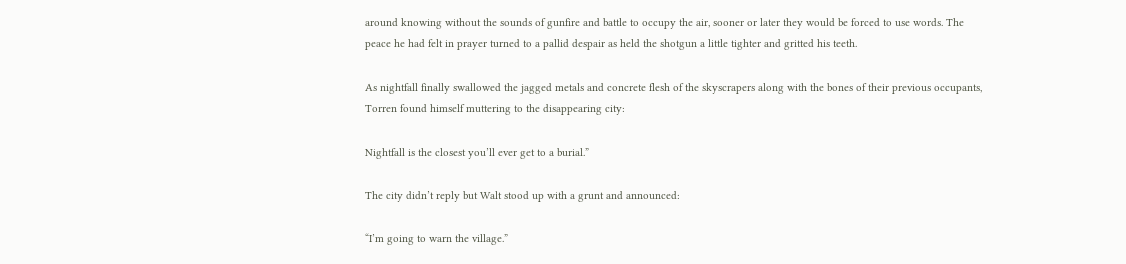around knowing without the sounds of gunfire and battle to occupy the air, sooner or later they would be forced to use words. The peace he had felt in prayer turned to a pallid despair as held the shotgun a little tighter and gritted his teeth.

As nightfall finally swallowed the jagged metals and concrete flesh of the skyscrapers along with the bones of their previous occupants, Torren found himself muttering to the disappearing city:

Nightfall is the closest you’ll ever get to a burial.”

The city didn’t reply but Walt stood up with a grunt and announced:

“I’m going to warn the village.”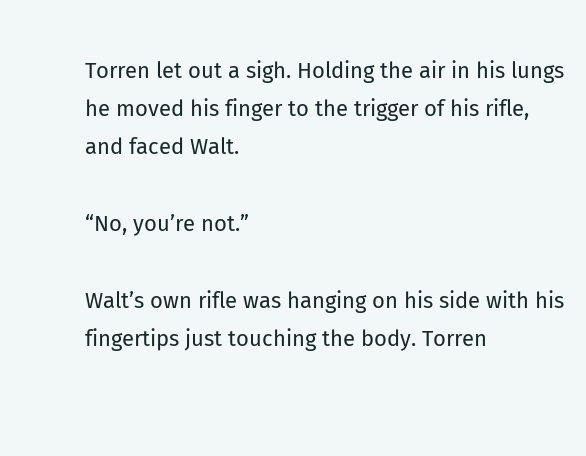Torren let out a sigh. Holding the air in his lungs he moved his finger to the trigger of his rifle, and faced Walt.

“No, you’re not.”

Walt’s own rifle was hanging on his side with his fingertips just touching the body. Torren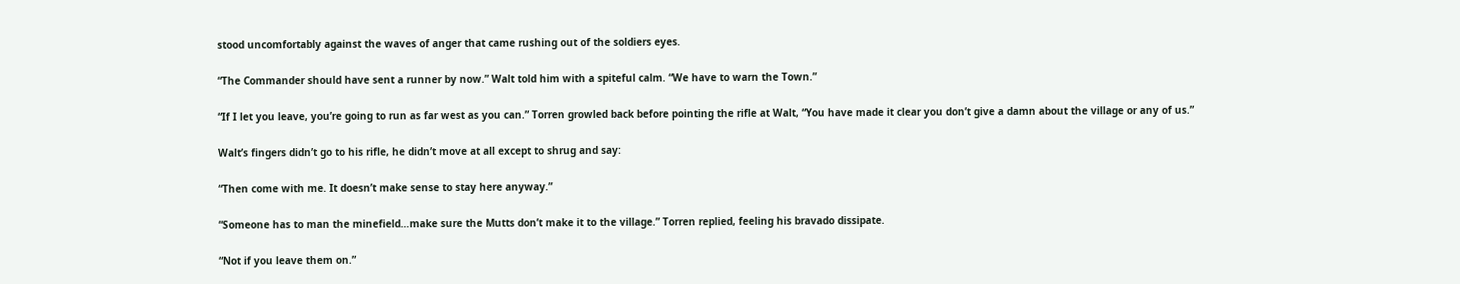stood uncomfortably against the waves of anger that came rushing out of the soldiers eyes.

“The Commander should have sent a runner by now.” Walt told him with a spiteful calm. “We have to warn the Town.”

“If I let you leave, you’re going to run as far west as you can.” Torren growled back before pointing the rifle at Walt, “You have made it clear you don’t give a damn about the village or any of us.”

Walt’s fingers didn’t go to his rifle, he didn’t move at all except to shrug and say:

“Then come with me. It doesn’t make sense to stay here anyway.”

“Someone has to man the minefield…make sure the Mutts don’t make it to the village.” Torren replied, feeling his bravado dissipate.

“Not if you leave them on.”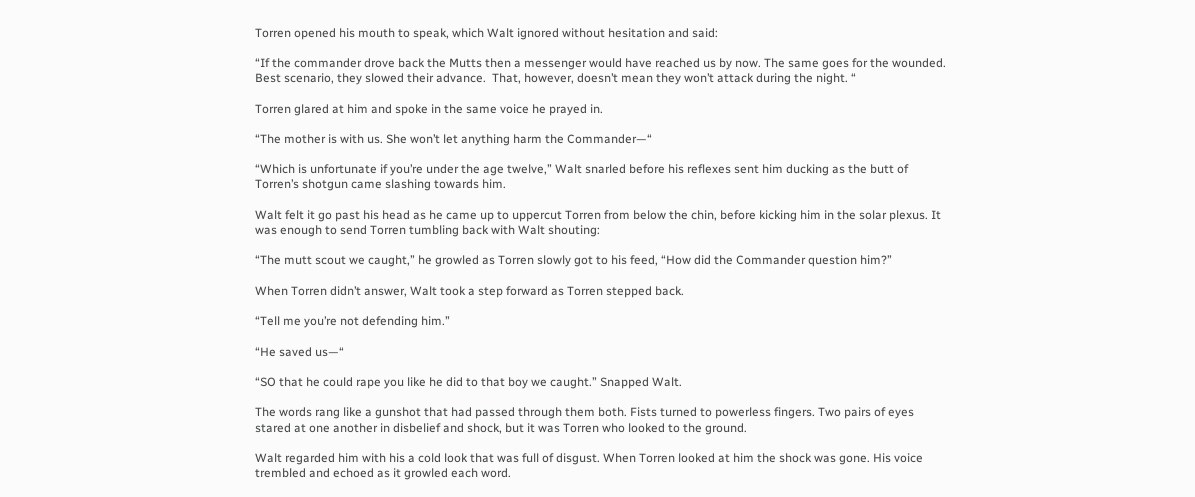Torren opened his mouth to speak, which Walt ignored without hesitation and said:

“If the commander drove back the Mutts then a messenger would have reached us by now. The same goes for the wounded. Best scenario, they slowed their advance.  That, however, doesn’t mean they won’t attack during the night. “

Torren glared at him and spoke in the same voice he prayed in.

“The mother is with us. She won’t let anything harm the Commander—“

“Which is unfortunate if you’re under the age twelve,” Walt snarled before his reflexes sent him ducking as the butt of Torren’s shotgun came slashing towards him.

Walt felt it go past his head as he came up to uppercut Torren from below the chin, before kicking him in the solar plexus. It was enough to send Torren tumbling back with Walt shouting:

“The mutt scout we caught,” he growled as Torren slowly got to his feed, “How did the Commander question him?”

When Torren didn’t answer, Walt took a step forward as Torren stepped back.

“Tell me you’re not defending him.”

“He saved us—“

“SO that he could rape you like he did to that boy we caught.” Snapped Walt.

The words rang like a gunshot that had passed through them both. Fists turned to powerless fingers. Two pairs of eyes stared at one another in disbelief and shock, but it was Torren who looked to the ground.

Walt regarded him with his a cold look that was full of disgust. When Torren looked at him the shock was gone. His voice trembled and echoed as it growled each word.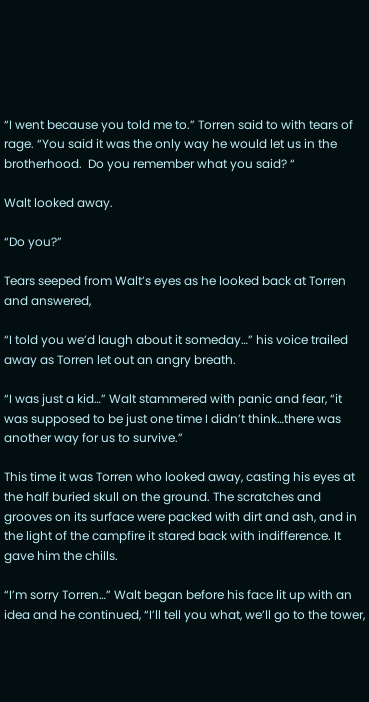“I went because you told me to.” Torren said to with tears of rage. “You said it was the only way he would let us in the brotherhood.  Do you remember what you said? “

Walt looked away.

“Do you?”

Tears seeped from Walt’s eyes as he looked back at Torren and answered,

“I told you we’d laugh about it someday…” his voice trailed away as Torren let out an angry breath.

“I was just a kid…” Walt stammered with panic and fear, “it was supposed to be just one time I didn’t think…there was another way for us to survive.”

This time it was Torren who looked away, casting his eyes at the half buried skull on the ground. The scratches and grooves on its surface were packed with dirt and ash, and in the light of the campfire it stared back with indifference. It gave him the chills.

“I’m sorry Torren…” Walt began before his face lit up with an idea and he continued, “I’ll tell you what, we’ll go to the tower,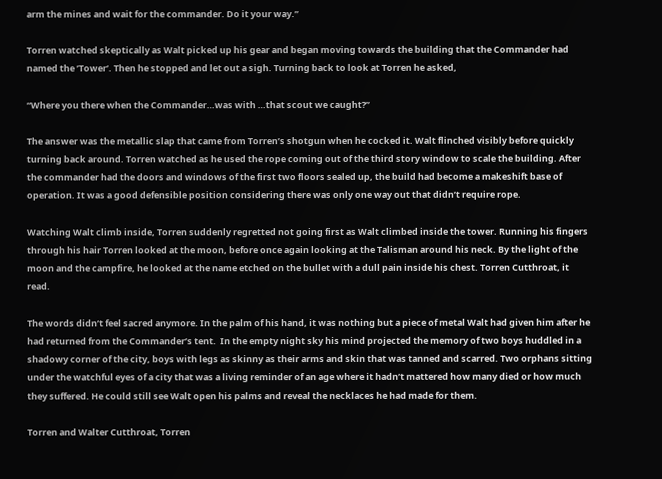arm the mines and wait for the commander. Do it your way.”

Torren watched skeptically as Walt picked up his gear and began moving towards the building that the Commander had named the ’Tower’. Then he stopped and let out a sigh. Turning back to look at Torren he asked,

“Where you there when the Commander…was with …that scout we caught?”

The answer was the metallic slap that came from Torren’s shotgun when he cocked it. Walt flinched visibly before quickly turning back around. Torren watched as he used the rope coming out of the third story window to scale the building. After the commander had the doors and windows of the first two floors sealed up, the build had become a makeshift base of operation. It was a good defensible position considering there was only one way out that didn’t require rope.

Watching Walt climb inside, Torren suddenly regretted not going first as Walt climbed inside the tower. Running his fingers through his hair Torren looked at the moon, before once again looking at the Talisman around his neck. By the light of the moon and the campfire, he looked at the name etched on the bullet with a dull pain inside his chest. Torren Cutthroat, it read.

The words didn’t feel sacred anymore. In the palm of his hand, it was nothing but a piece of metal Walt had given him after he had returned from the Commander’s tent.  In the empty night sky his mind projected the memory of two boys huddled in a shadowy corner of the city, boys with legs as skinny as their arms and skin that was tanned and scarred. Two orphans sitting under the watchful eyes of a city that was a living reminder of an age where it hadn’t mattered how many died or how much they suffered. He could still see Walt open his palms and reveal the necklaces he had made for them.

Torren and Walter Cutthroat, Torren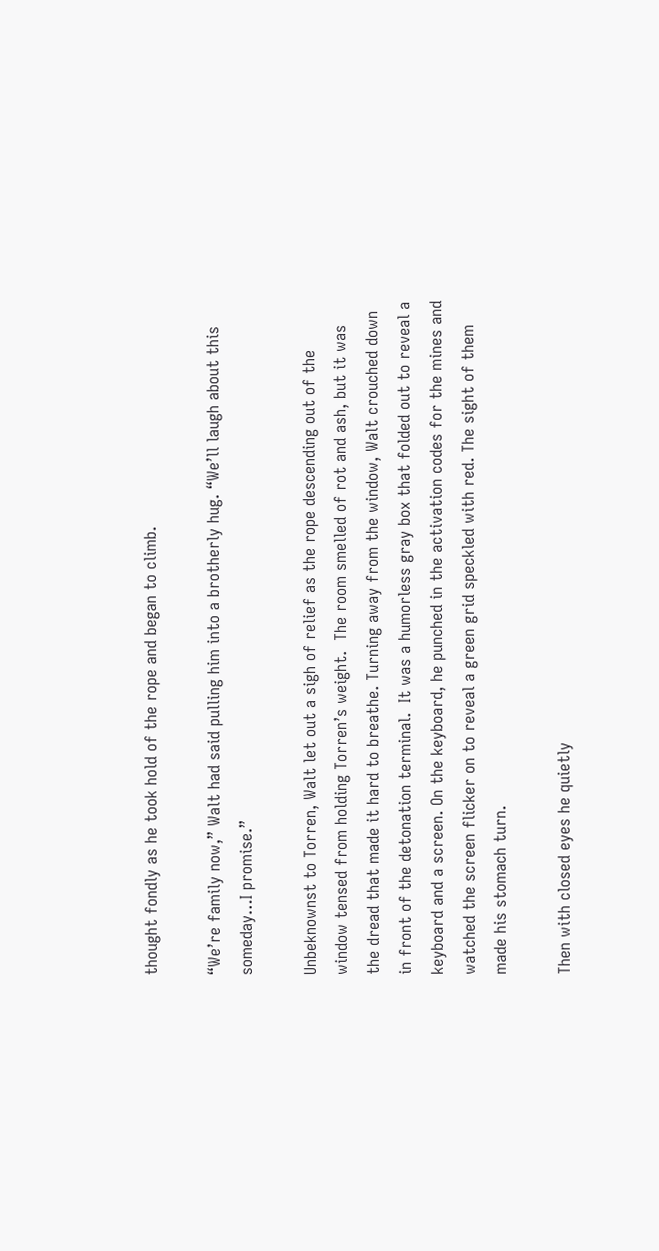thought fondly as he took hold of the rope and began to climb.

“We’re family now,” Walt had said pulling him into a brotherly hug. “We’ll laugh about this someday…I promise.”

Unbeknownst to Torren, Walt let out a sigh of relief as the rope descending out of the window tensed from holding Torren’s weight.  The room smelled of rot and ash, but it was the dread that made it hard to breathe. Turning away from the window, Walt crouched down in front of the detonation terminal.  It was a humorless gray box that folded out to reveal a keyboard and a screen. On the keyboard, he punched in the activation codes for the mines and watched the screen flicker on to reveal a green grid speckled with red. The sight of them made his stomach turn.

Then with closed eyes he quietly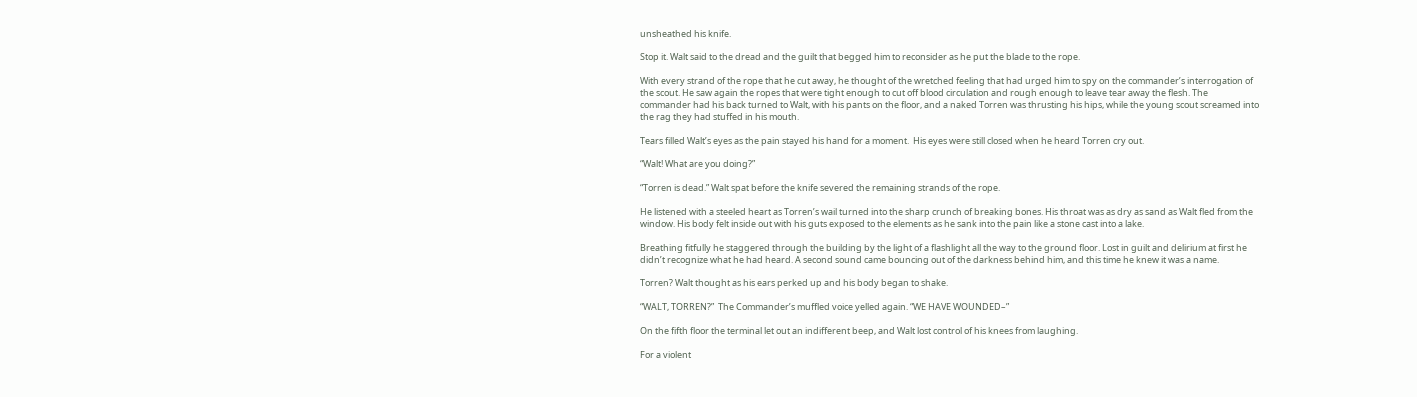unsheathed his knife.

Stop it. Walt said to the dread and the guilt that begged him to reconsider as he put the blade to the rope.

With every strand of the rope that he cut away, he thought of the wretched feeling that had urged him to spy on the commander’s interrogation of the scout. He saw again the ropes that were tight enough to cut off blood circulation and rough enough to leave tear away the flesh. The commander had his back turned to Walt, with his pants on the floor, and a naked Torren was thrusting his hips, while the young scout screamed into the rag they had stuffed in his mouth.

Tears filled Walt’s eyes as the pain stayed his hand for a moment.  His eyes were still closed when he heard Torren cry out.

“Walt! What are you doing?”

“Torren is dead.” Walt spat before the knife severed the remaining strands of the rope.

He listened with a steeled heart as Torren’s wail turned into the sharp crunch of breaking bones. His throat was as dry as sand as Walt fled from the window. His body felt inside out with his guts exposed to the elements as he sank into the pain like a stone cast into a lake.

Breathing fitfully he staggered through the building by the light of a flashlight all the way to the ground floor. Lost in guilt and delirium at first he didn’t recognize what he had heard. A second sound came bouncing out of the darkness behind him, and this time he knew it was a name.

Torren? Walt thought as his ears perked up and his body began to shake.

“WALT, TORREN?”  The Commander’s muffled voice yelled again. “WE HAVE WOUNDED–”

On the fifth floor the terminal let out an indifferent beep, and Walt lost control of his knees from laughing.

For a violent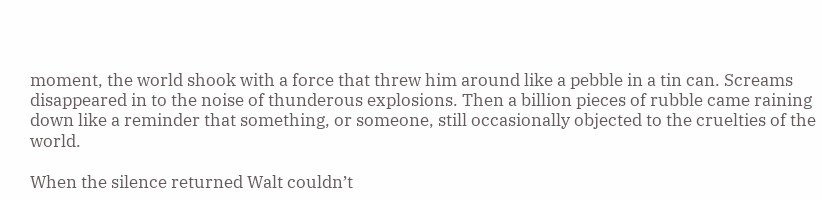moment, the world shook with a force that threw him around like a pebble in a tin can. Screams disappeared in to the noise of thunderous explosions. Then a billion pieces of rubble came raining down like a reminder that something, or someone, still occasionally objected to the cruelties of the world.

When the silence returned Walt couldn’t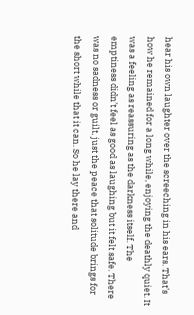hear his own laughter over the screeching in his ears. That’s how he remained for a long while, enjoying the deathly quiet. It was a feeling as reassuring as the darkness itself. The emptiness didn’t feel as good as laughing but it felt safe. There was no sadness or guilt, just the peace that solitude brings for the short while that it can. So he lay there and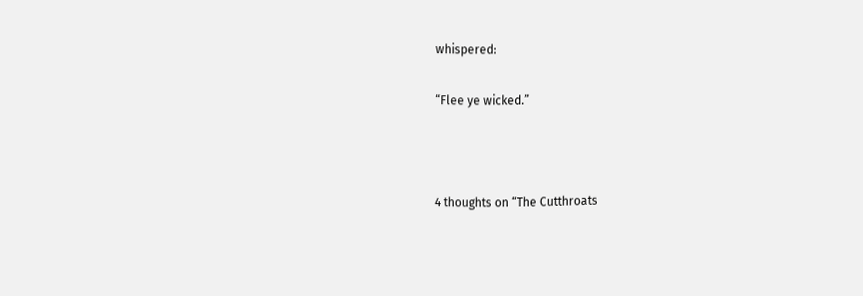whispered:

“Flee ye wicked.”



4 thoughts on “The Cutthroats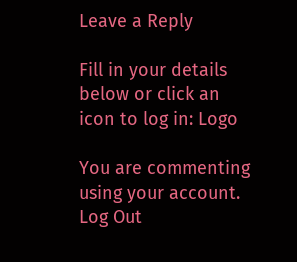Leave a Reply

Fill in your details below or click an icon to log in: Logo

You are commenting using your account. Log Out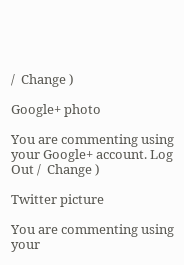/  Change )

Google+ photo

You are commenting using your Google+ account. Log Out /  Change )

Twitter picture

You are commenting using your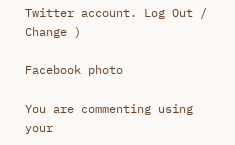Twitter account. Log Out /  Change )

Facebook photo

You are commenting using your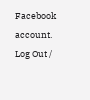Facebook account. Log Out /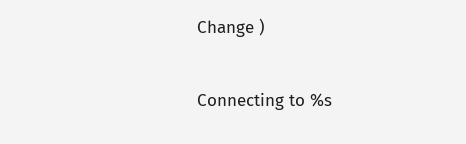Change )


Connecting to %s